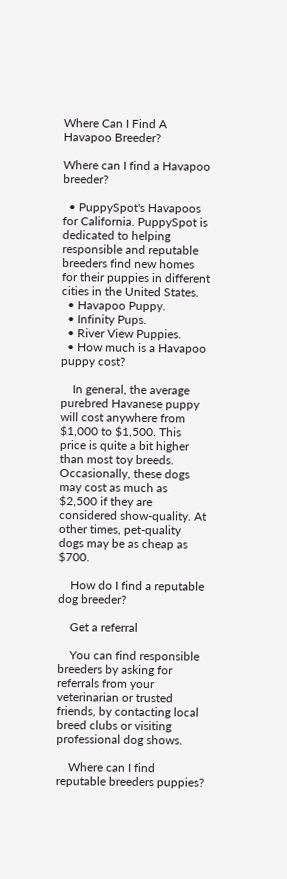Where Can I Find A Havapoo Breeder?

Where can I find a Havapoo breeder?

  • PuppySpot's Havapoos for California. PuppySpot is dedicated to helping responsible and reputable breeders find new homes for their puppies in different cities in the United States.
  • Havapoo Puppy.
  • Infinity Pups.
  • River View Puppies.
  • How much is a Havapoo puppy cost?

    In general, the average purebred Havanese puppy will cost anywhere from $1,000 to $1,500. This price is quite a bit higher than most toy breeds. Occasionally, these dogs may cost as much as $2,500 if they are considered show-quality. At other times, pet-quality dogs may be as cheap as $700.

    How do I find a reputable dog breeder?

    Get a referral

    You can find responsible breeders by asking for referrals from your veterinarian or trusted friends, by contacting local breed clubs or visiting professional dog shows.

    Where can I find reputable breeders puppies?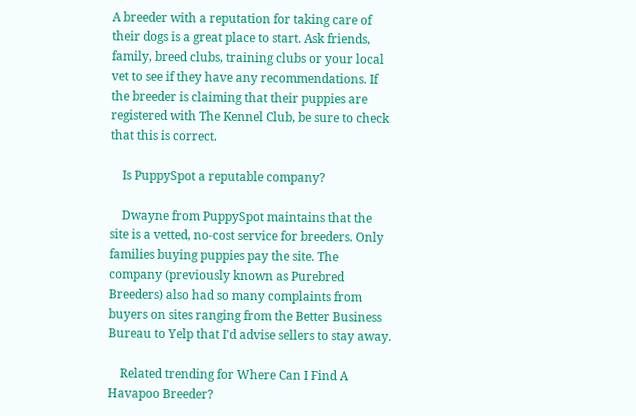A breeder with a reputation for taking care of their dogs is a great place to start. Ask friends, family, breed clubs, training clubs or your local vet to see if they have any recommendations. If the breeder is claiming that their puppies are registered with The Kennel Club, be sure to check that this is correct.

    Is PuppySpot a reputable company?

    Dwayne from PuppySpot maintains that the site is a vetted, no-cost service for breeders. Only families buying puppies pay the site. The company (previously known as Purebred Breeders) also had so many complaints from buyers on sites ranging from the Better Business Bureau to Yelp that I'd advise sellers to stay away.

    Related trending for Where Can I Find A Havapoo Breeder?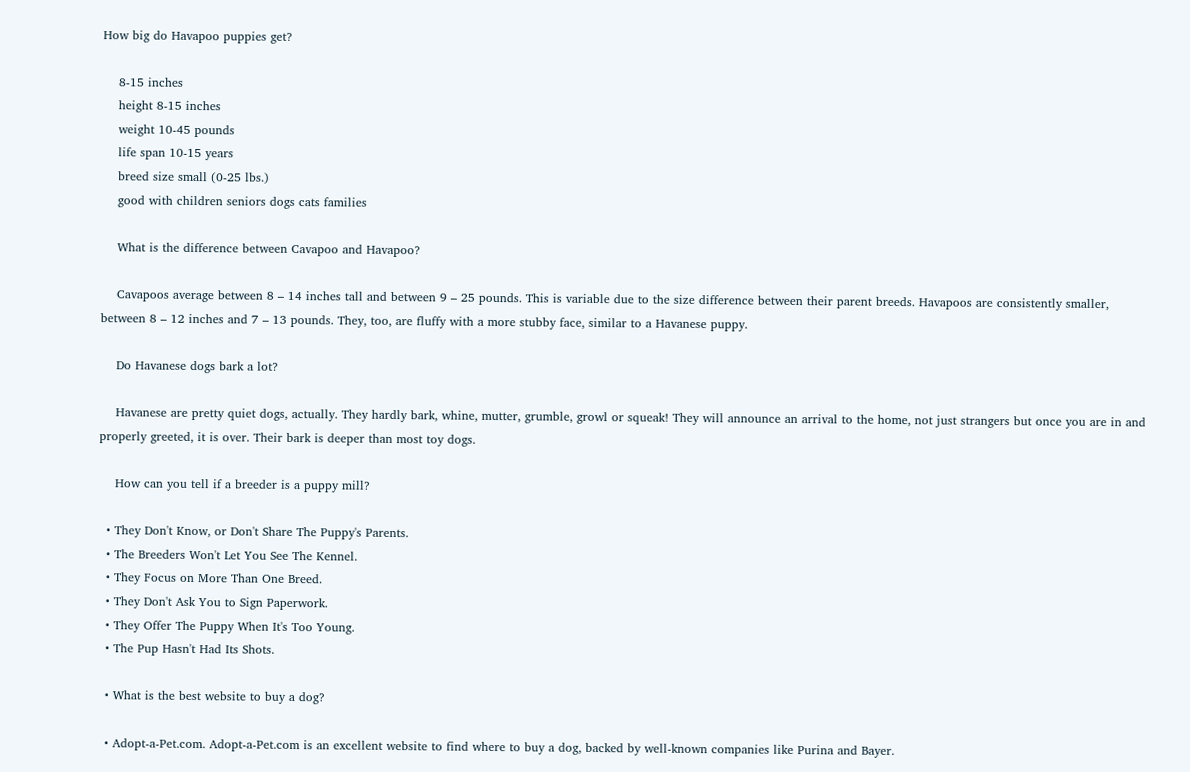How big do Havapoo puppies get?

    8-15 inches
    height 8-15 inches
    weight 10-45 pounds
    life span 10-15 years
    breed size small (0-25 lbs.)
    good with children seniors dogs cats families

    What is the difference between Cavapoo and Havapoo?

    Cavapoos average between 8 – 14 inches tall and between 9 – 25 pounds. This is variable due to the size difference between their parent breeds. Havapoos are consistently smaller, between 8 – 12 inches and 7 – 13 pounds. They, too, are fluffy with a more stubby face, similar to a Havanese puppy.

    Do Havanese dogs bark a lot?

    Havanese are pretty quiet dogs, actually. They hardly bark, whine, mutter, grumble, growl or squeak! They will announce an arrival to the home, not just strangers but once you are in and properly greeted, it is over. Their bark is deeper than most toy dogs.

    How can you tell if a breeder is a puppy mill?

  • They Don't Know, or Don't Share The Puppy's Parents.
  • The Breeders Won't Let You See The Kennel.
  • They Focus on More Than One Breed.
  • They Don't Ask You to Sign Paperwork.
  • They Offer The Puppy When It's Too Young.
  • The Pup Hasn't Had Its Shots.

  • What is the best website to buy a dog?

  • Adopt-a-Pet.com. Adopt-a-Pet.com is an excellent website to find where to buy a dog, backed by well-known companies like Purina and Bayer.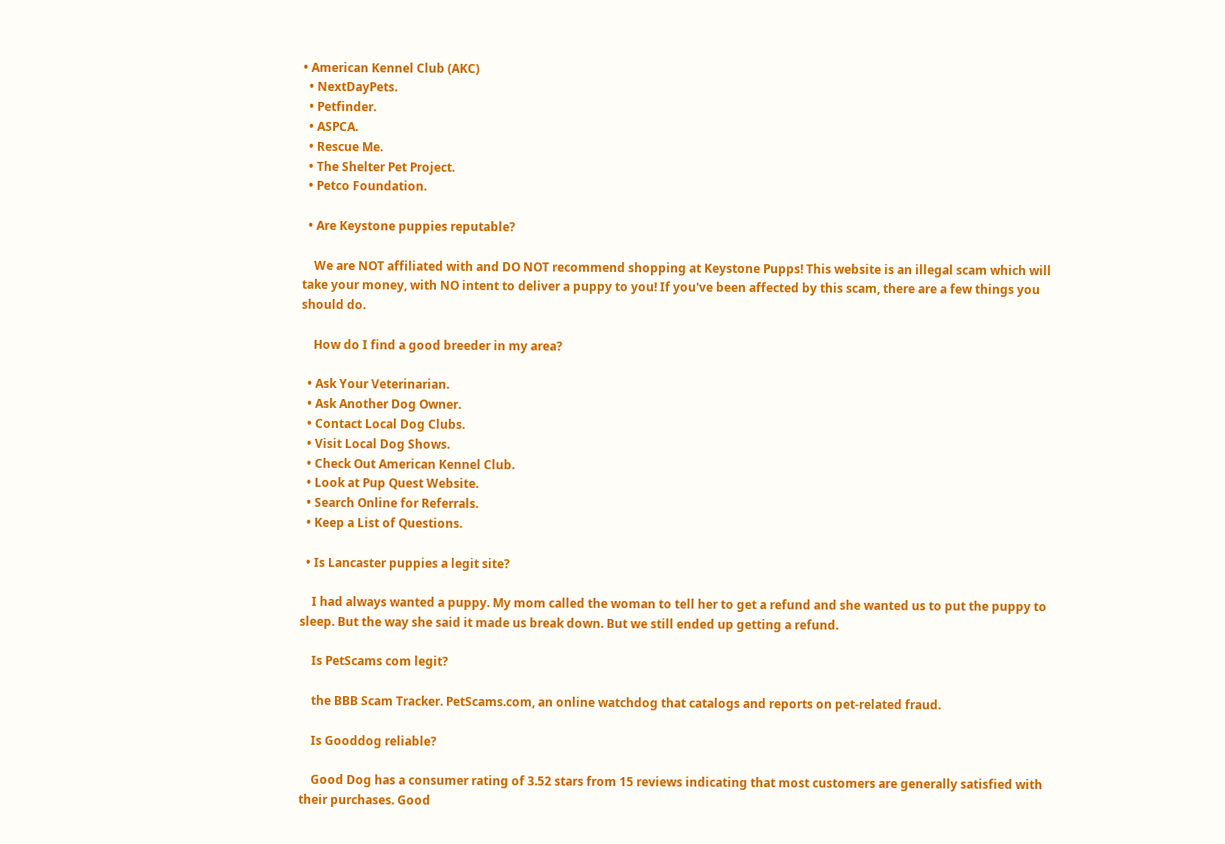• American Kennel Club (AKC)
  • NextDayPets.
  • Petfinder.
  • ASPCA.
  • Rescue Me.
  • The Shelter Pet Project.
  • Petco Foundation.

  • Are Keystone puppies reputable?

    We are NOT affiliated with and DO NOT recommend shopping at Keystone Pupps! This website is an illegal scam which will take your money, with NO intent to deliver a puppy to you! If you've been affected by this scam, there are a few things you should do.

    How do I find a good breeder in my area?

  • Ask Your Veterinarian.
  • Ask Another Dog Owner.
  • Contact Local Dog Clubs.
  • Visit Local Dog Shows.
  • Check Out American Kennel Club.
  • Look at Pup Quest Website.
  • Search Online for Referrals.
  • Keep a List of Questions.

  • Is Lancaster puppies a legit site?

    I had always wanted a puppy. My mom called the woman to tell her to get a refund and she wanted us to put the puppy to sleep. But the way she said it made us break down. But we still ended up getting a refund.

    Is PetScams com legit?

    the BBB Scam Tracker. PetScams.com, an online watchdog that catalogs and reports on pet-related fraud.

    Is Gooddog reliable?

    Good Dog has a consumer rating of 3.52 stars from 15 reviews indicating that most customers are generally satisfied with their purchases. Good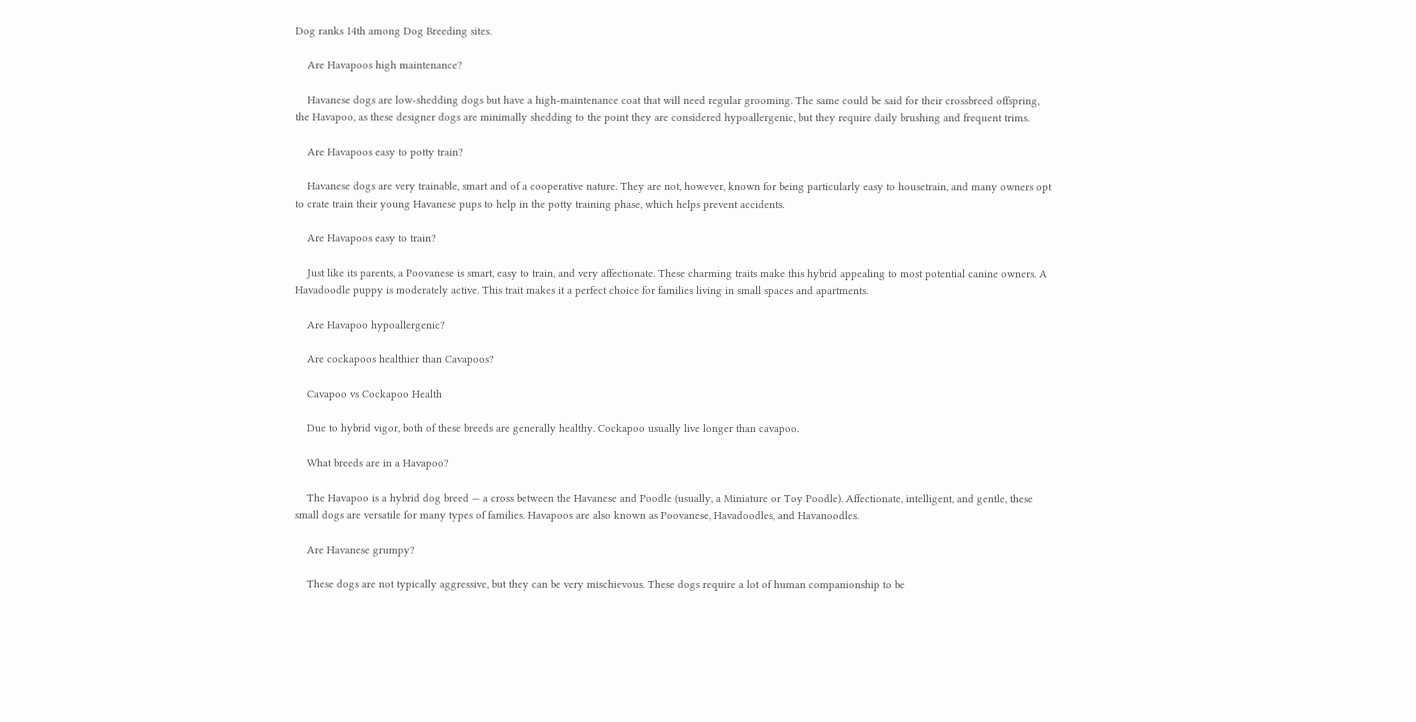Dog ranks 14th among Dog Breeding sites.

    Are Havapoos high maintenance?

    Havanese dogs are low-shedding dogs but have a high-maintenance coat that will need regular grooming. The same could be said for their crossbreed offspring, the Havapoo, as these designer dogs are minimally shedding to the point they are considered hypoallergenic, but they require daily brushing and frequent trims.

    Are Havapoos easy to potty train?

    Havanese dogs are very trainable, smart and of a cooperative nature. They are not, however, known for being particularly easy to housetrain, and many owners opt to crate train their young Havanese pups to help in the potty training phase, which helps prevent accidents.

    Are Havapoos easy to train?

    Just like its parents, a Poovanese is smart, easy to train, and very affectionate. These charming traits make this hybrid appealing to most potential canine owners. A Havadoodle puppy is moderately active. This trait makes it a perfect choice for families living in small spaces and apartments.

    Are Havapoo hypoallergenic?

    Are cockapoos healthier than Cavapoos?

    Cavapoo vs Cockapoo Health

    Due to hybrid vigor, both of these breeds are generally healthy. Cockapoo usually live longer than cavapoo.

    What breeds are in a Havapoo?

    The Havapoo is a hybrid dog breed — a cross between the Havanese and Poodle (usually, a Miniature or Toy Poodle). Affectionate, intelligent, and gentle, these small dogs are versatile for many types of families. Havapoos are also known as Poovanese, Havadoodles, and Havanoodles.

    Are Havanese grumpy?

    These dogs are not typically aggressive, but they can be very mischievous. These dogs require a lot of human companionship to be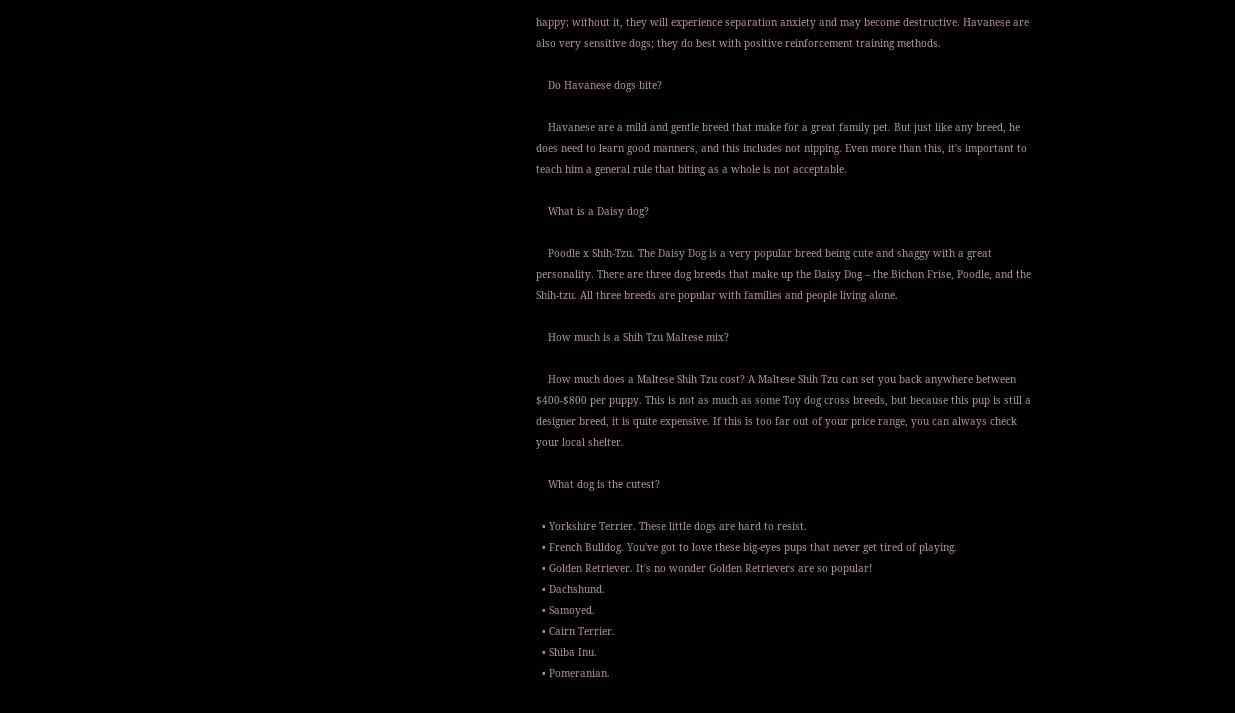happy; without it, they will experience separation anxiety and may become destructive. Havanese are also very sensitive dogs; they do best with positive reinforcement training methods.

    Do Havanese dogs bite?

    Havanese are a mild and gentle breed that make for a great family pet. But just like any breed, he does need to learn good manners, and this includes not nipping. Even more than this, it's important to teach him a general rule that biting as a whole is not acceptable.

    What is a Daisy dog?

    Poodle x Shih-Tzu. The Daisy Dog is a very popular breed being cute and shaggy with a great personality. There are three dog breeds that make up the Daisy Dog – the Bichon Frise, Poodle, and the Shih-tzu. All three breeds are popular with families and people living alone.

    How much is a Shih Tzu Maltese mix?

    How much does a Maltese Shih Tzu cost? A Maltese Shih Tzu can set you back anywhere between $400-$800 per puppy. This is not as much as some Toy dog cross breeds, but because this pup is still a designer breed, it is quite expensive. If this is too far out of your price range, you can always check your local shelter.

    What dog is the cutest?

  • Yorkshire Terrier. These little dogs are hard to resist.
  • French Bulldog. You've got to love these big-eyes pups that never get tired of playing.
  • Golden Retriever. It's no wonder Golden Retrievers are so popular!
  • Dachshund.
  • Samoyed.
  • Cairn Terrier.
  • Shiba Inu.
  • Pomeranian.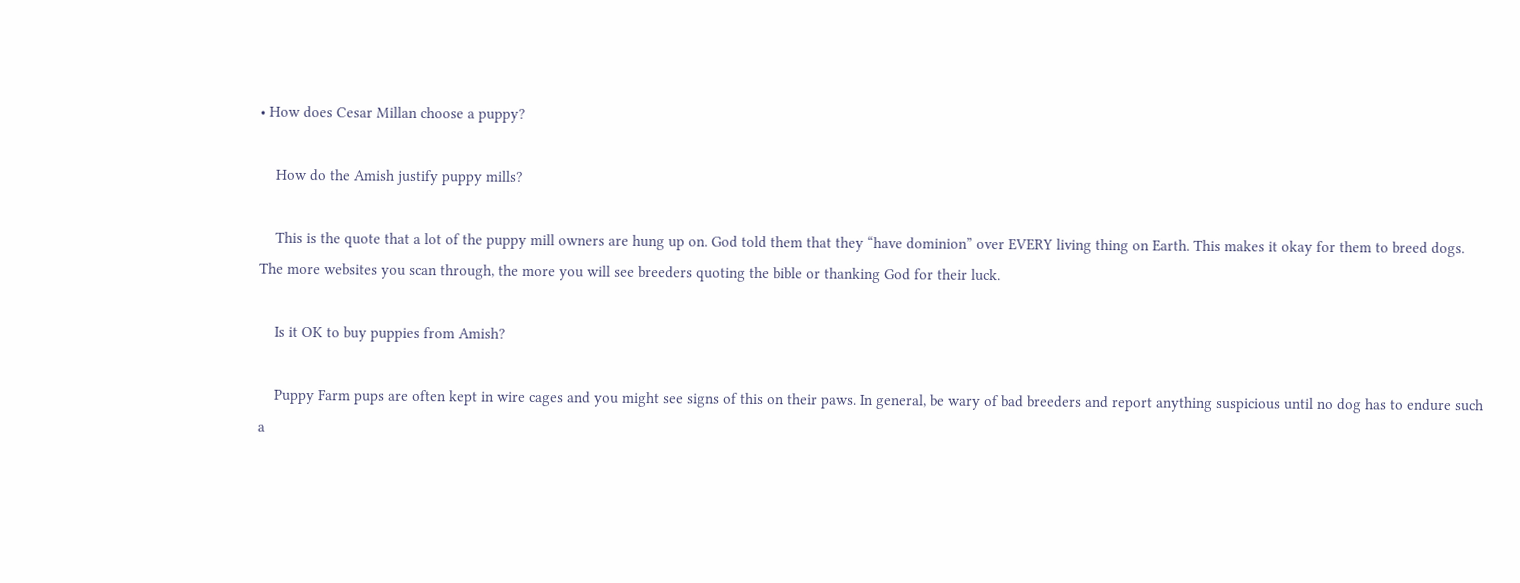• How does Cesar Millan choose a puppy?

    How do the Amish justify puppy mills?

    This is the quote that a lot of the puppy mill owners are hung up on. God told them that they “have dominion” over EVERY living thing on Earth. This makes it okay for them to breed dogs. The more websites you scan through, the more you will see breeders quoting the bible or thanking God for their luck.

    Is it OK to buy puppies from Amish?

    Puppy Farm pups are often kept in wire cages and you might see signs of this on their paws. In general, be wary of bad breeders and report anything suspicious until no dog has to endure such a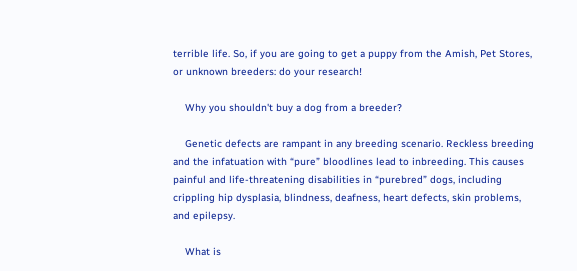terrible life. So, if you are going to get a puppy from the Amish, Pet Stores, or unknown breeders: do your research!

    Why you shouldn't buy a dog from a breeder?

    Genetic defects are rampant in any breeding scenario. Reckless breeding and the infatuation with “pure” bloodlines lead to inbreeding. This causes painful and life-threatening disabilities in “purebred” dogs, including crippling hip dysplasia, blindness, deafness, heart defects, skin problems, and epilepsy.

    What is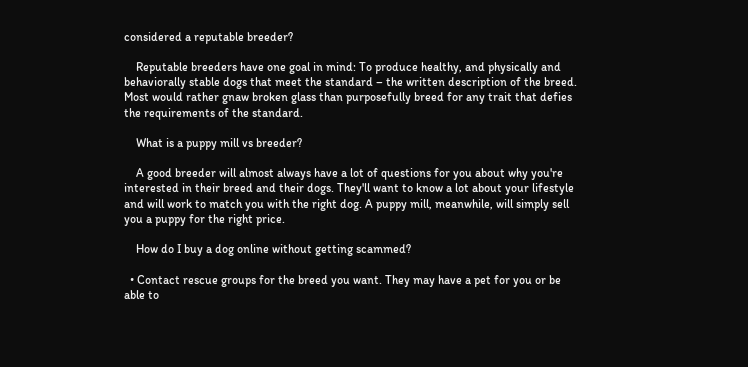considered a reputable breeder?

    Reputable breeders have one goal in mind: To produce healthy, and physically and behaviorally stable dogs that meet the standard – the written description of the breed. Most would rather gnaw broken glass than purposefully breed for any trait that defies the requirements of the standard.

    What is a puppy mill vs breeder?

    A good breeder will almost always have a lot of questions for you about why you're interested in their breed and their dogs. They'll want to know a lot about your lifestyle and will work to match you with the right dog. A puppy mill, meanwhile, will simply sell you a puppy for the right price.

    How do I buy a dog online without getting scammed?

  • Contact rescue groups for the breed you want. They may have a pet for you or be able to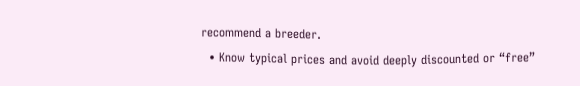recommend a breeder.
  • Know typical prices and avoid deeply discounted or “free”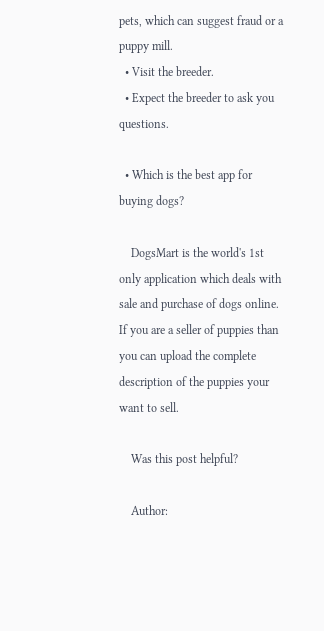pets, which can suggest fraud or a puppy mill.
  • Visit the breeder.
  • Expect the breeder to ask you questions.

  • Which is the best app for buying dogs?

    DogsMart is the world's 1st only application which deals with sale and purchase of dogs online. If you are a seller of puppies than you can upload the complete description of the puppies your want to sell.

    Was this post helpful?

    Author: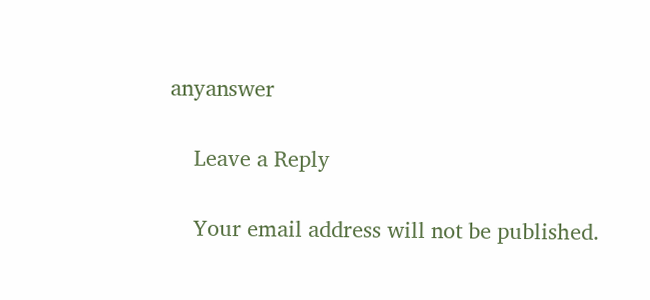anyanswer

    Leave a Reply

    Your email address will not be published.